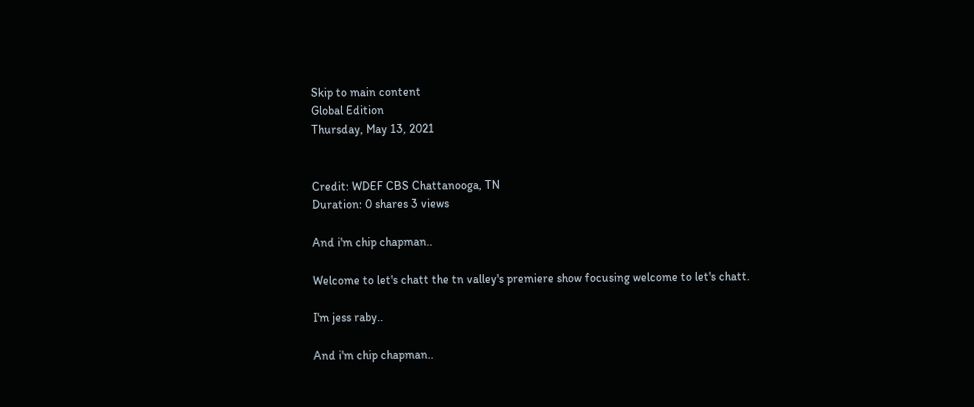Skip to main content
Global Edition
Thursday, May 13, 2021


Credit: WDEF CBS Chattanooga, TN
Duration: 0 shares 3 views

And i'm chip chapman..

Welcome to let's chatt the tn valley's premiere show focusing welcome to let's chatt.

I'm jess raby..

And i'm chip chapman..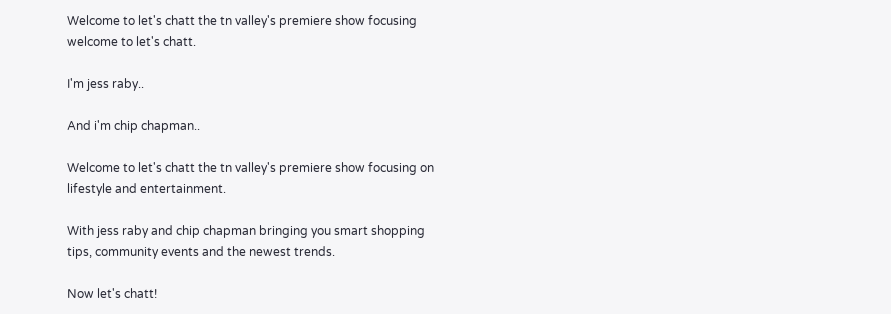Welcome to let's chatt the tn valley's premiere show focusing welcome to let's chatt.

I'm jess raby..

And i'm chip chapman..

Welcome to let's chatt the tn valley's premiere show focusing on lifestyle and entertainment.

With jess raby and chip chapman bringing you smart shopping tips, community events and the newest trends.

Now let's chatt!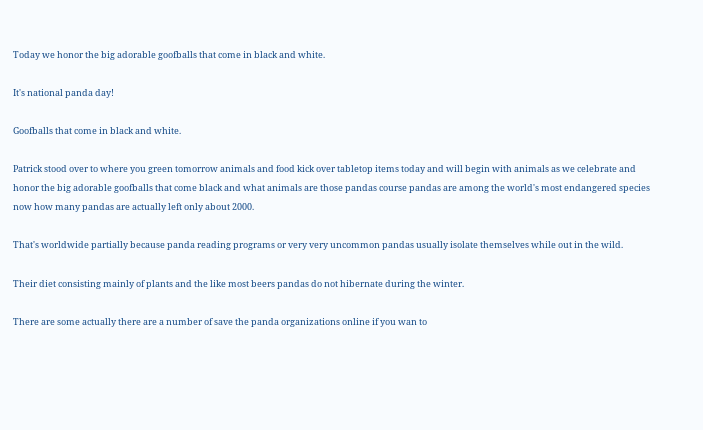Today we honor the big adorable goofballs that come in black and white.

It's national panda day!

Goofballs that come in black and white.

Patrick stood over to where you green tomorrow animals and food kick over tabletop items today and will begin with animals as we celebrate and honor the big adorable goofballs that come black and what animals are those pandas course pandas are among the world's most endangered species now how many pandas are actually left only about 2000.

That's worldwide partially because panda reading programs or very very uncommon pandas usually isolate themselves while out in the wild.

Their diet consisting mainly of plants and the like most beers pandas do not hibernate during the winter.

There are some actually there are a number of save the panda organizations online if you wan to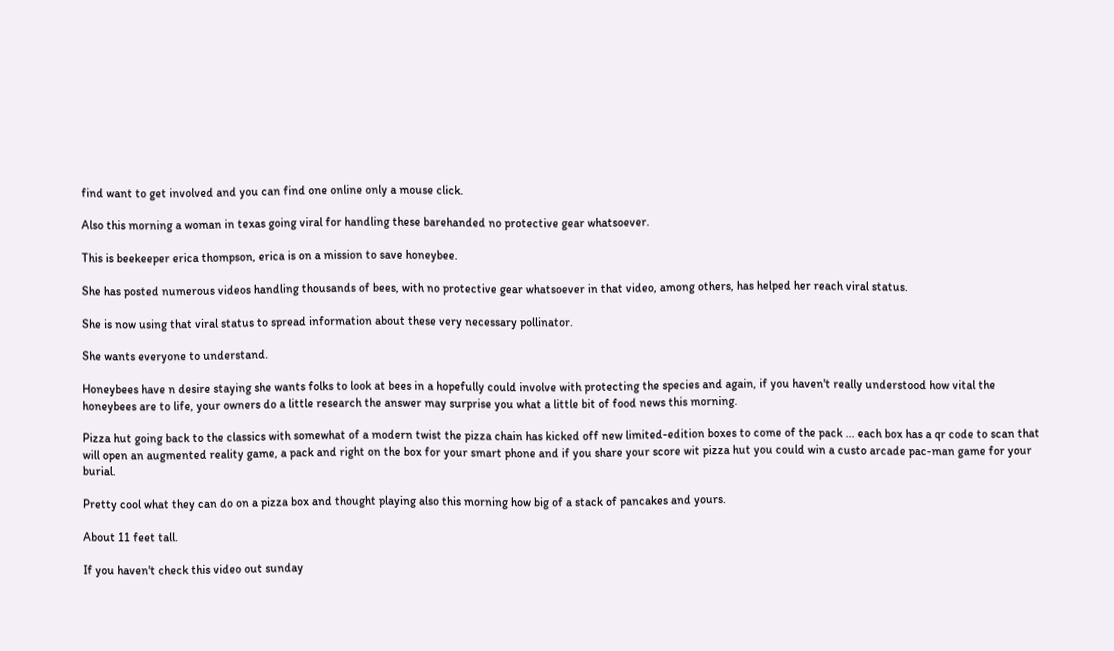find want to get involved and you can find one online only a mouse click.

Also this morning a woman in texas going viral for handling these barehanded no protective gear whatsoever.

This is beekeeper erica thompson, erica is on a mission to save honeybee.

She has posted numerous videos handling thousands of bees, with no protective gear whatsoever in that video, among others, has helped her reach viral status.

She is now using that viral status to spread information about these very necessary pollinator.

She wants everyone to understand.

Honeybees have n desire staying she wants folks to look at bees in a hopefully could involve with protecting the species and again, if you haven't really understood how vital the honeybees are to life, your owners do a little research the answer may surprise you what a little bit of food news this morning.

Pizza hut going back to the classics with somewhat of a modern twist the pizza chain has kicked off new limited-edition boxes to come of the pack ... each box has a qr code to scan that will open an augmented reality game, a pack and right on the box for your smart phone and if you share your score wit pizza hut you could win a custo arcade pac-man game for your burial.

Pretty cool what they can do on a pizza box and thought playing also this morning how big of a stack of pancakes and yours.

About 11 feet tall.

If you haven't check this video out sunday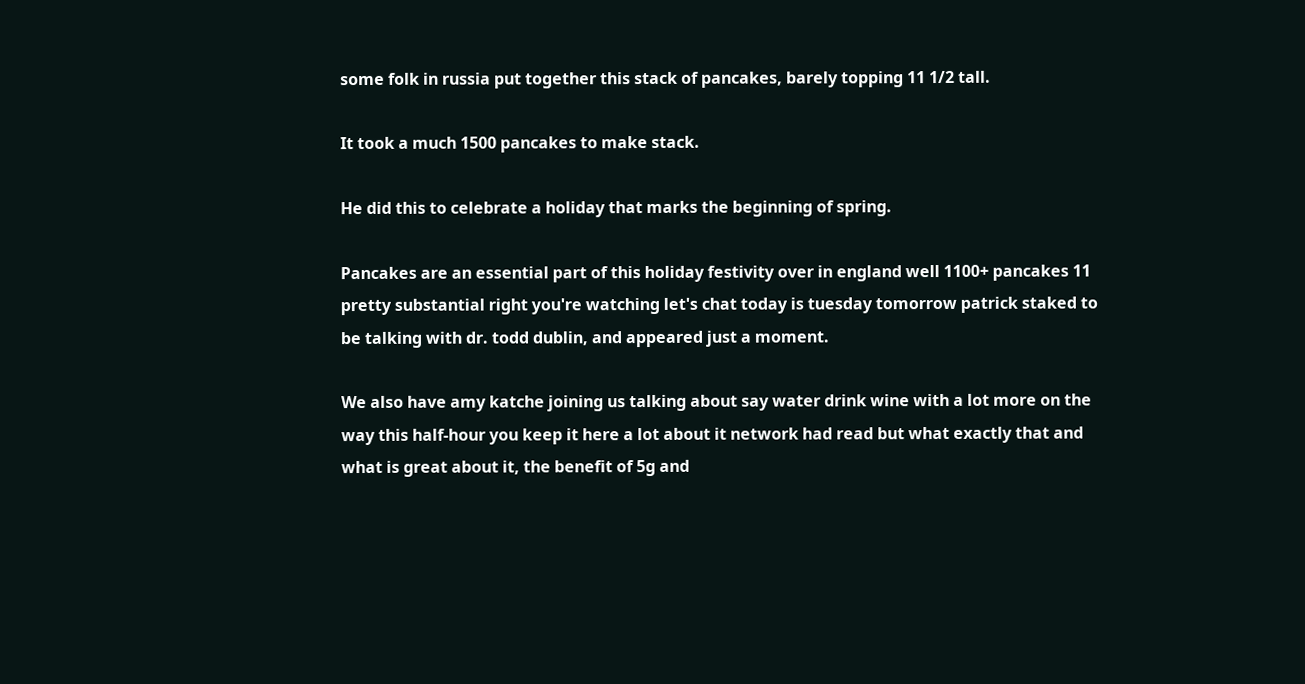some folk in russia put together this stack of pancakes, barely topping 11 1/2 tall.

It took a much 1500 pancakes to make stack.

He did this to celebrate a holiday that marks the beginning of spring.

Pancakes are an essential part of this holiday festivity over in england well 1100+ pancakes 11 pretty substantial right you're watching let's chat today is tuesday tomorrow patrick staked to be talking with dr. todd dublin, and appeared just a moment.

We also have amy katche joining us talking about say water drink wine with a lot more on the way this half-hour you keep it here a lot about it network had read but what exactly that and what is great about it, the benefit of 5g and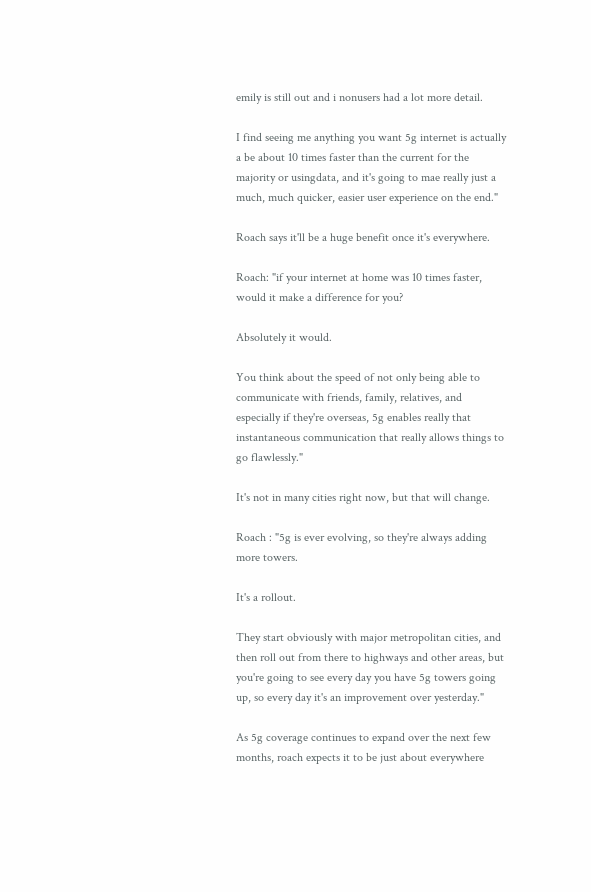emily is still out and i nonusers had a lot more detail.

I find seeing me anything you want 5g internet is actually a be about 10 times faster than the current for the majority or usingdata, and it's going to mae really just a much, much quicker, easier user experience on the end."

Roach says it'll be a huge benefit once it's everywhere.

Roach: "if your internet at home was 10 times faster, would it make a difference for you?

Absolutely it would.

You think about the speed of not only being able to communicate with friends, family, relatives, and especially if they're overseas, 5g enables really that instantaneous communication that really allows things to go flawlessly."

It's not in many cities right now, but that will change.

Roach : "5g is ever evolving, so they're always adding more towers.

It's a rollout.

They start obviously with major metropolitan cities, and then roll out from there to highways and other areas, but you're going to see every day you have 5g towers going up, so every day it's an improvement over yesterday."

As 5g coverage continues to expand over the next few months, roach expects it to be just about everywhere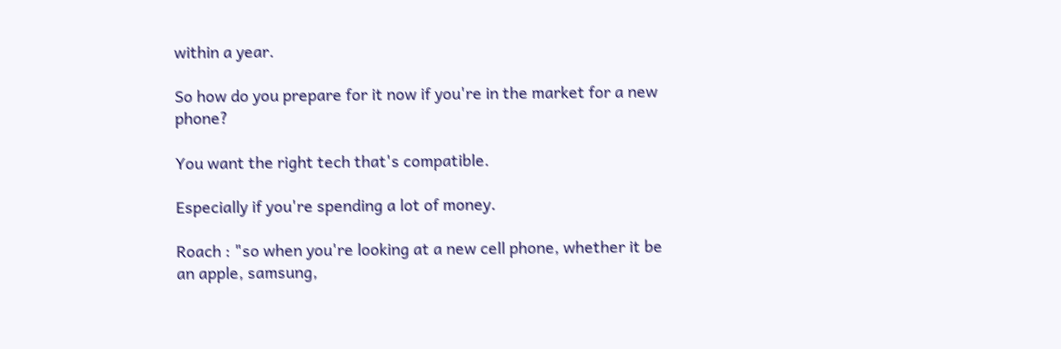within a year.

So how do you prepare for it now if you're in the market for a new phone?

You want the right tech that's compatible.

Especially if you're spending a lot of money.

Roach : "so when you're looking at a new cell phone, whether it be an apple, samsung,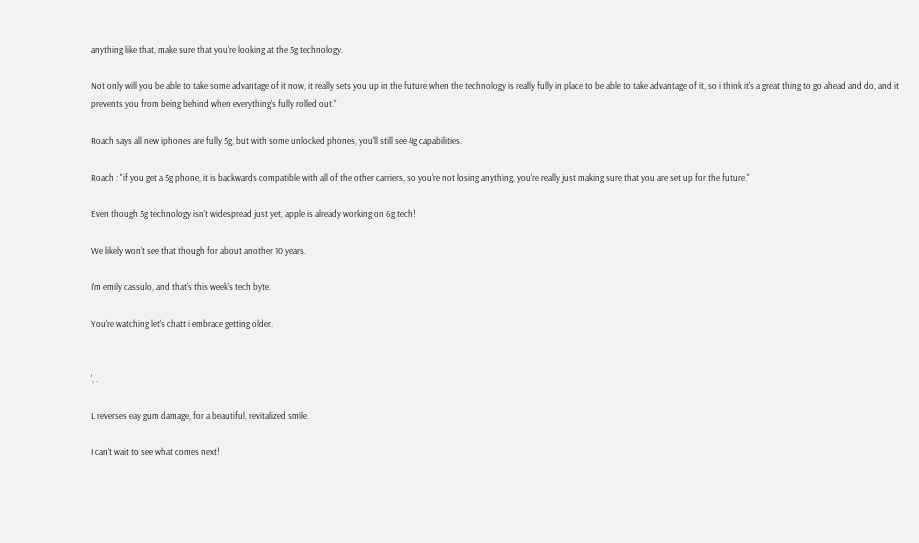anything like that, make sure that you're looking at the 5g technology.

Not only will you be able to take some advantage of it now, it really sets you up in the future when the technology is really fully in place to be able to take advantage of it, so i think it's a great thing to go ahead and do, and it prevents you from being behind when everything's fully rolled out."

Roach says all new iphones are fully 5g, but with some unlocked phones, you'll still see 4g capabilities.

Roach : "if you get a 5g phone, it is backwards compatible with all of the other carriers, so you're not losing anything, you're really just making sure that you are set up for the future."

Even though 5g technology isn't widespread just yet, apple is already working on 6g tech!

We likely won't see that though for about another 10 years.

I'm emily cassulo, and that's this week's tech byte.

You're watching let's chatt i embrace getting older.


', .

L reverses eay gum damage, for a beautiful, revitalized smile.

I can't wait to see what comes next!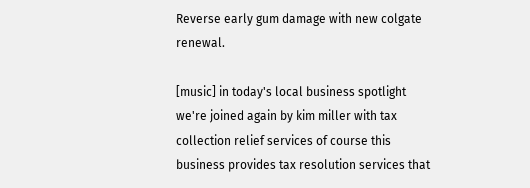Reverse early gum damage with new colgate renewal.

[music] in today's local business spotlight we're joined again by kim miller with tax collection relief services of course this business provides tax resolution services that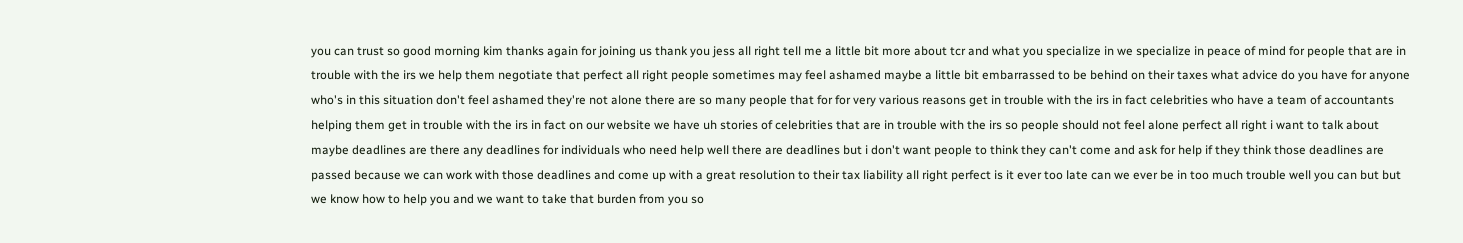you can trust so good morning kim thanks again for joining us thank you jess all right tell me a little bit more about tcr and what you specialize in we specialize in peace of mind for people that are in trouble with the irs we help them negotiate that perfect all right people sometimes may feel ashamed maybe a little bit embarrassed to be behind on their taxes what advice do you have for anyone who's in this situation don't feel ashamed they're not alone there are so many people that for for very various reasons get in trouble with the irs in fact celebrities who have a team of accountants helping them get in trouble with the irs in fact on our website we have uh stories of celebrities that are in trouble with the irs so people should not feel alone perfect all right i want to talk about maybe deadlines are there any deadlines for individuals who need help well there are deadlines but i don't want people to think they can't come and ask for help if they think those deadlines are passed because we can work with those deadlines and come up with a great resolution to their tax liability all right perfect is it ever too late can we ever be in too much trouble well you can but but we know how to help you and we want to take that burden from you so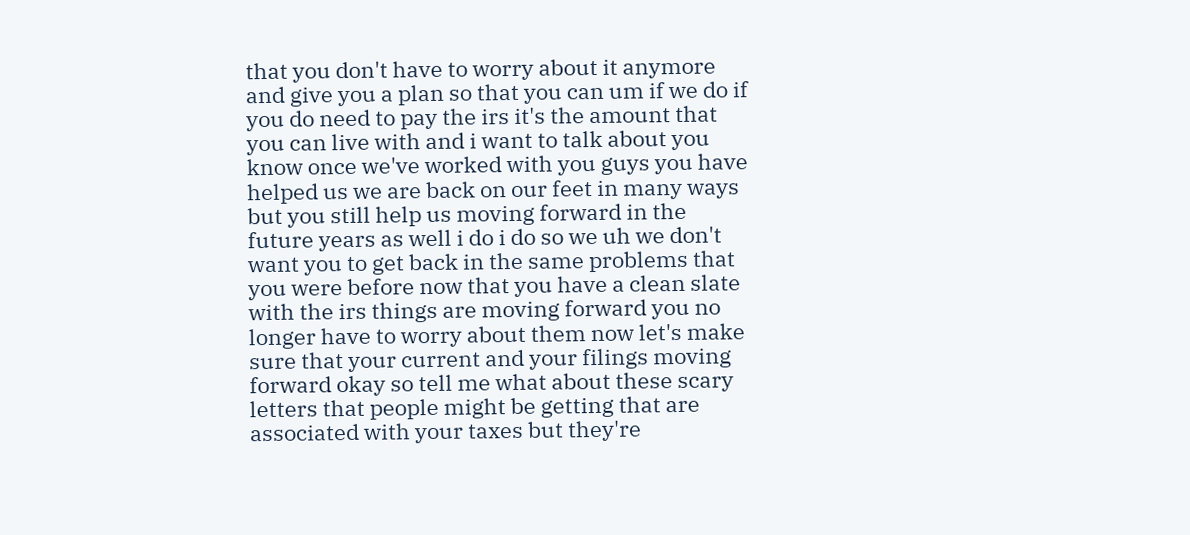that you don't have to worry about it anymore and give you a plan so that you can um if we do if you do need to pay the irs it's the amount that you can live with and i want to talk about you know once we've worked with you guys you have helped us we are back on our feet in many ways but you still help us moving forward in the future years as well i do i do so we uh we don't want you to get back in the same problems that you were before now that you have a clean slate with the irs things are moving forward you no longer have to worry about them now let's make sure that your current and your filings moving forward okay so tell me what about these scary letters that people might be getting that are associated with your taxes but they're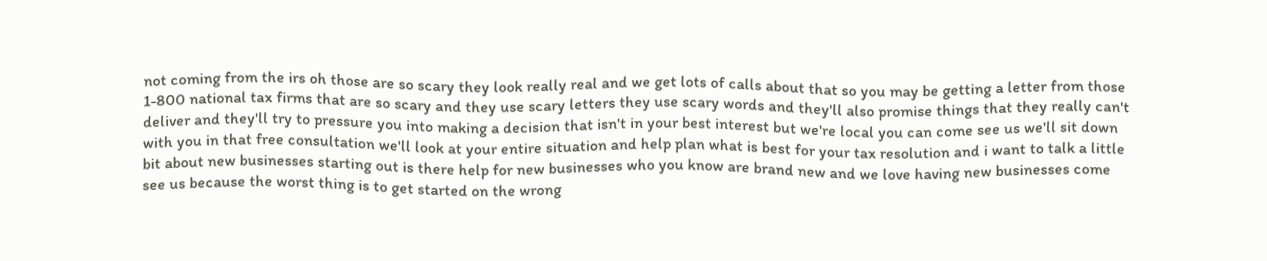not coming from the irs oh those are so scary they look really real and we get lots of calls about that so you may be getting a letter from those 1-800 national tax firms that are so scary and they use scary letters they use scary words and they'll also promise things that they really can't deliver and they'll try to pressure you into making a decision that isn't in your best interest but we're local you can come see us we'll sit down with you in that free consultation we'll look at your entire situation and help plan what is best for your tax resolution and i want to talk a little bit about new businesses starting out is there help for new businesses who you know are brand new and we love having new businesses come see us because the worst thing is to get started on the wrong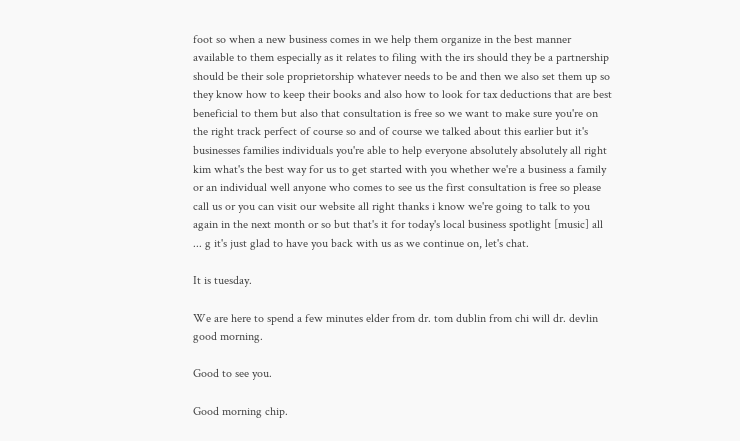foot so when a new business comes in we help them organize in the best manner available to them especially as it relates to filing with the irs should they be a partnership should be their sole proprietorship whatever needs to be and then we also set them up so they know how to keep their books and also how to look for tax deductions that are best beneficial to them but also that consultation is free so we want to make sure you're on the right track perfect of course so and of course we talked about this earlier but it's businesses families individuals you're able to help everyone absolutely absolutely all right kim what's the best way for us to get started with you whether we're a business a family or an individual well anyone who comes to see us the first consultation is free so please call us or you can visit our website all right thanks i know we're going to talk to you again in the next month or so but that's it for today's local business spotlight [music] all ... g it's just glad to have you back with us as we continue on, let's chat.

It is tuesday.

We are here to spend a few minutes elder from dr. tom dublin from chi will dr. devlin good morning.

Good to see you.

Good morning chip.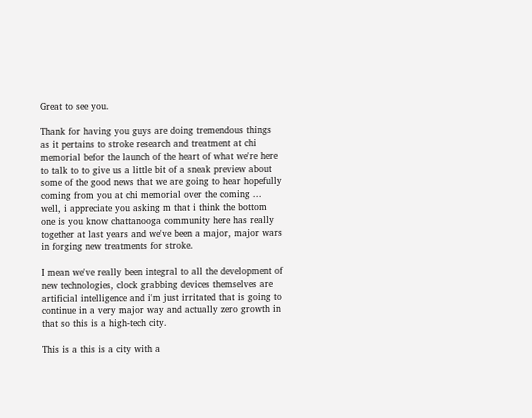Great to see you.

Thank for having you guys are doing tremendous things as it pertains to stroke research and treatment at chi memorial befor the launch of the heart of what we're here to talk to to give us a little bit of a sneak preview about some of the good news that we are going to hear hopefully coming from you at chi memorial over the coming ... well, i appreciate you asking m that i think the bottom one is you know chattanooga community here has really together at last years and we've been a major, major wars in forging new treatments for stroke.

I mean we've really been integral to all the development of new technologies, clock grabbing devices themselves are artificial intelligence and i'm just irritated that is going to continue in a very major way and actually zero growth in that so this is a high-tech city.

This is a this is a city with a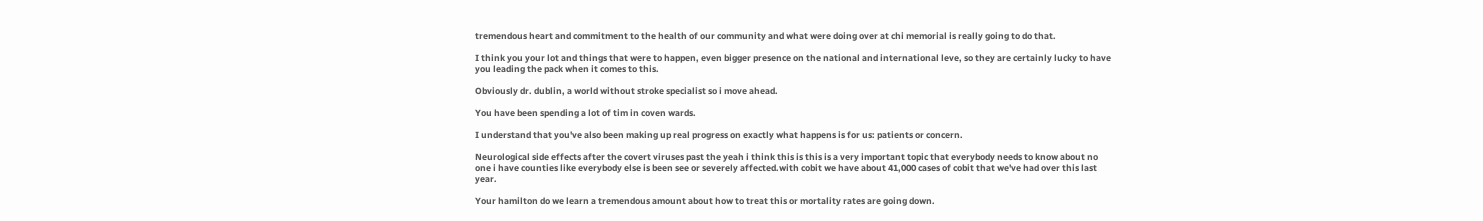tremendous heart and commitment to the health of our community and what were doing over at chi memorial is really going to do that.

I think you your lot and things that were to happen, even bigger presence on the national and international leve, so they are certainly lucky to have you leading the pack when it comes to this.

Obviously dr. dublin, a world without stroke specialist so i move ahead.

You have been spending a lot of tim in coven wards.

I understand that you've also been making up real progress on exactly what happens is for us: patients or concern.

Neurological side effects after the covert viruses past the yeah i think this is this is a very important topic that everybody needs to know about no one i have counties like everybody else is been see or severely affected.with cobit we have about 41,000 cases of cobit that we've had over this last year.

Your hamilton do we learn a tremendous amount about how to treat this or mortality rates are going down.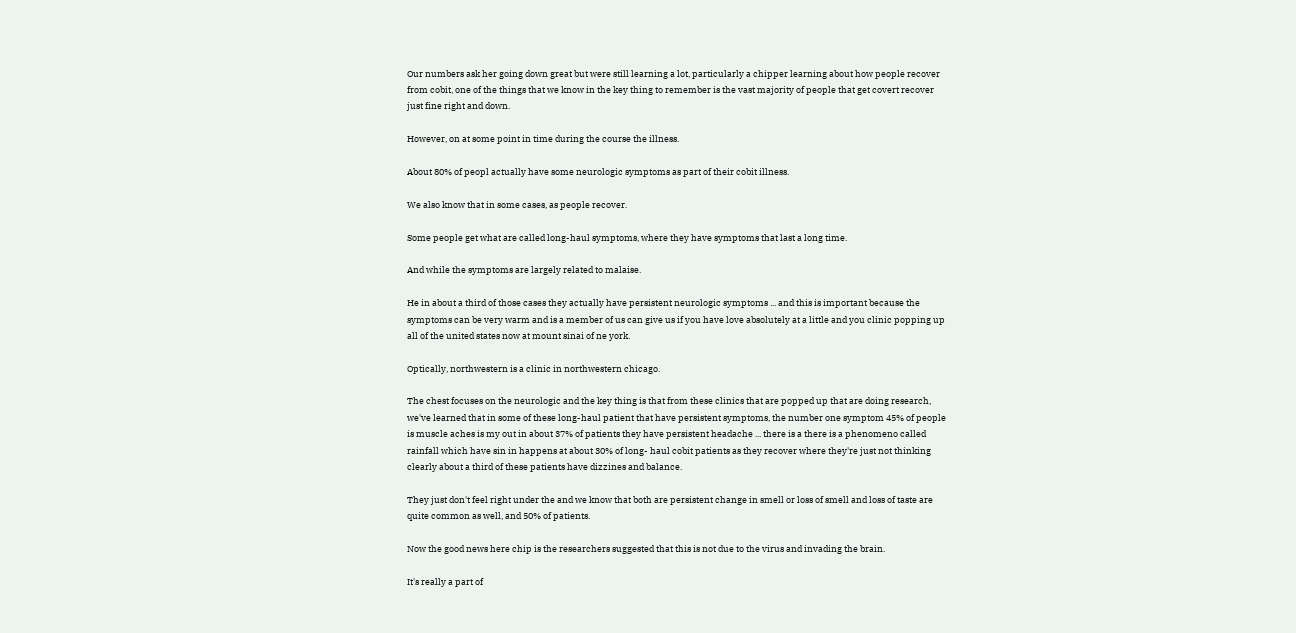Our numbers ask her going down great but were still learning a lot, particularly a chipper learning about how people recover from cobit, one of the things that we know in the key thing to remember is the vast majority of people that get covert recover just fine right and down.

However, on at some point in time during the course the illness.

About 80% of peopl actually have some neurologic symptoms as part of their cobit illness.

We also know that in some cases, as people recover.

Some people get what are called long-haul symptoms, where they have symptoms that last a long time.

And while the symptoms are largely related to malaise.

He in about a third of those cases they actually have persistent neurologic symptoms ... and this is important because the symptoms can be very warm and is a member of us can give us if you have love absolutely at a little and you clinic popping up all of the united states now at mount sinai of ne york.

Optically, northwestern is a clinic in northwestern chicago.

The chest focuses on the neurologic and the key thing is that from these clinics that are popped up that are doing research, we've learned that in some of these long-haul patient that have persistent symptoms, the number one symptom 45% of people is muscle aches is my out in about 37% of patients they have persistent headache ... there is a there is a phenomeno called rainfall which have sin in happens at about 30% of long- haul cobit patients as they recover where they're just not thinking clearly about a third of these patients have dizzines and balance.

They just don't feel right under the and we know that both are persistent change in smell or loss of smell and loss of taste are quite common as well, and 50% of patients.

Now the good news here chip is the researchers suggested that this is not due to the virus and invading the brain.

It's really a part of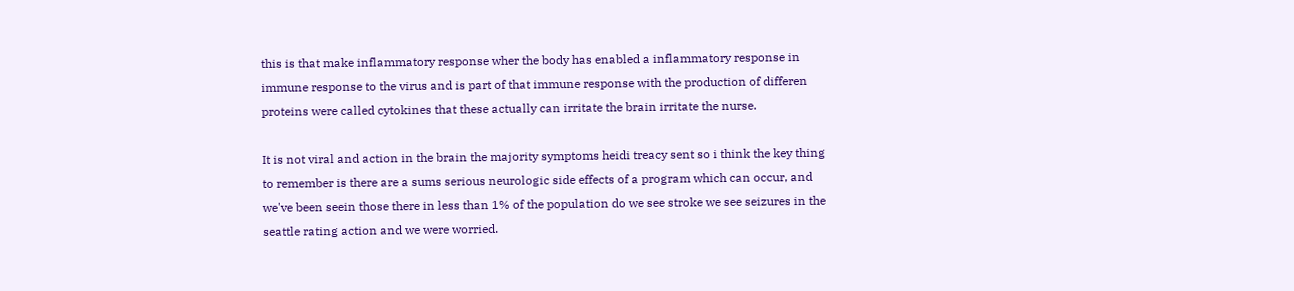this is that make inflammatory response wher the body has enabled a inflammatory response in immune response to the virus and is part of that immune response with the production of differen proteins were called cytokines that these actually can irritate the brain irritate the nurse.

It is not viral and action in the brain the majority symptoms heidi treacy sent so i think the key thing to remember is there are a sums serious neurologic side effects of a program which can occur, and we've been seein those there in less than 1% of the population do we see stroke we see seizures in the seattle rating action and we were worried.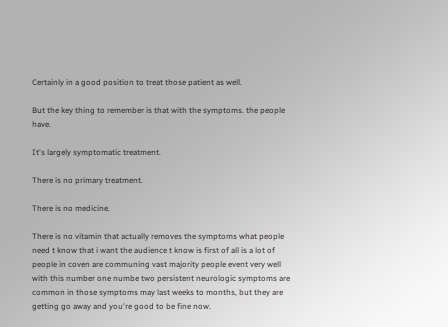Certainly in a good position to treat those patient as well.

But the key thing to remember is that with the symptoms. the people have.

It's largely symptomatic treatment.

There is no primary treatment.

There is no medicine.

There is no vitamin that actually removes the symptoms what people need t know that i want the audience t know is first of all is a lot of people in coven are communing vast majority people event very well with this number one numbe two persistent neurologic symptoms are common in those symptoms may last weeks to months, but they are getting go away and you're good to be fine now.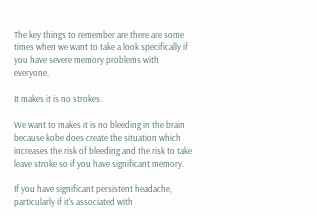The key things to remember are there are some times when we want to take a look specifically if you have severe memory problems with everyone.

It makes it is no strokes.

We want to makes it is no bleeding in the brain because kobe does create the situation which increases the risk of bleeding and the risk to take leave stroke so if you have significant memory.

If you have significant persistent headache, particularly if it's associated with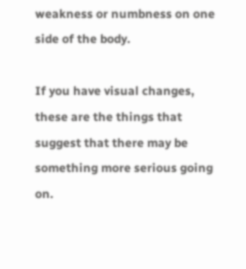weakness or numbness on one side of the body.

If you have visual changes, these are the things that suggest that there may be something more serious going on.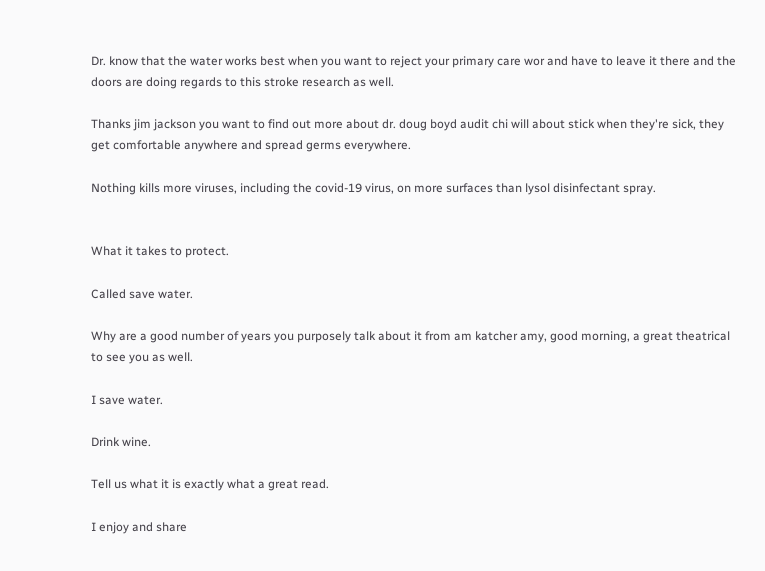Dr. know that the water works best when you want to reject your primary care wor and have to leave it there and the doors are doing regards to this stroke research as well.

Thanks jim jackson you want to find out more about dr. doug boyd audit chi will about stick when they're sick, they get comfortable anywhere and spread germs everywhere.

Nothing kills more viruses, including the covid-19 virus, on more surfaces than lysol disinfectant spray.


What it takes to protect.

Called save water.

Why are a good number of years you purposely talk about it from am katcher amy, good morning, a great theatrical to see you as well.

I save water.

Drink wine.

Tell us what it is exactly what a great read.

I enjoy and share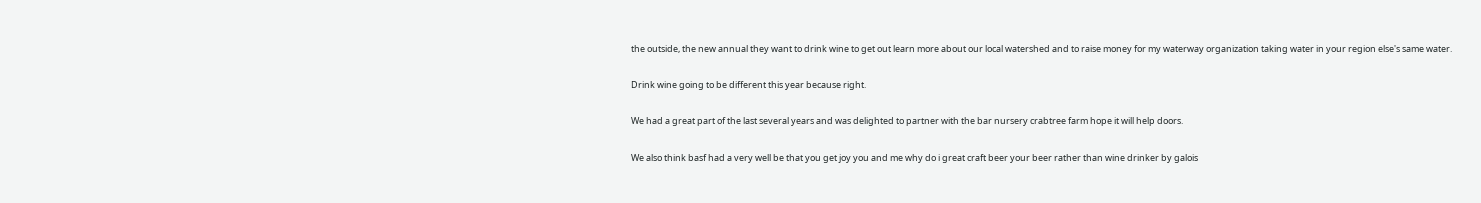the outside, the new annual they want to drink wine to get out learn more about our local watershed and to raise money for my waterway organization taking water in your region else's same water.

Drink wine going to be different this year because right.

We had a great part of the last several years and was delighted to partner with the bar nursery crabtree farm hope it will help doors.

We also think basf had a very well be that you get joy you and me why do i great craft beer your beer rather than wine drinker by galois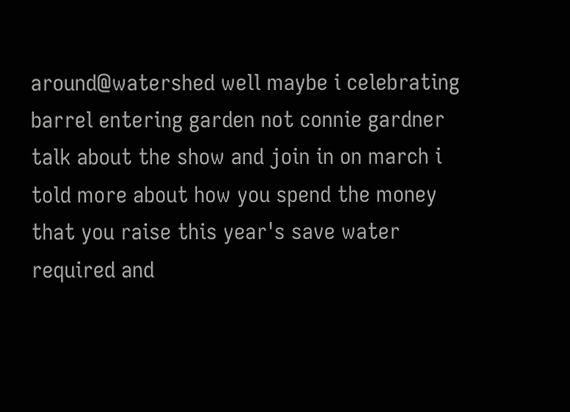around@watershed well maybe i celebrating barrel entering garden not connie gardner talk about the show and join in on march i told more about how you spend the money that you raise this year's save water required and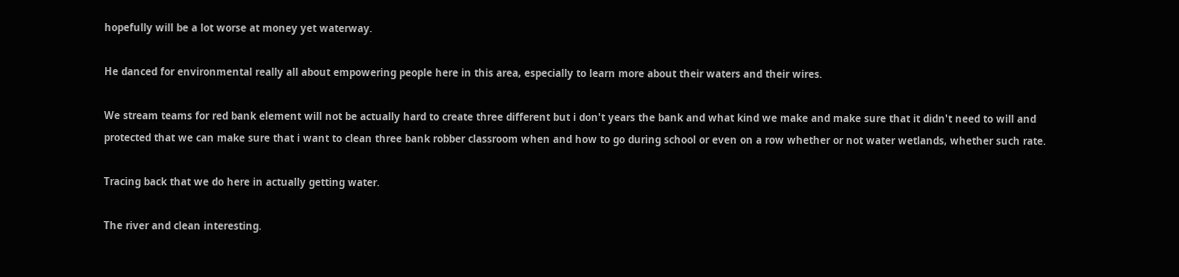hopefully will be a lot worse at money yet waterway.

He danced for environmental really all about empowering people here in this area, especially to learn more about their waters and their wires.

We stream teams for red bank element will not be actually hard to create three different but i don't years the bank and what kind we make and make sure that it didn't need to will and protected that we can make sure that i want to clean three bank robber classroom when and how to go during school or even on a row whether or not water wetlands, whether such rate.

Tracing back that we do here in actually getting water.

The river and clean interesting.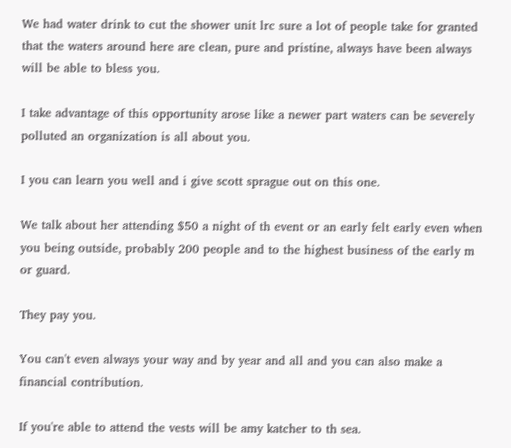We had water drink to cut the shower unit lrc sure a lot of people take for granted that the waters around here are clean, pure and pristine, always have been always will be able to bless you.

I take advantage of this opportunity arose like a newer part waters can be severely polluted an organization is all about you.

I you can learn you well and i give scott sprague out on this one.

We talk about her attending $50 a night of th event or an early felt early even when you being outside, probably 200 people and to the highest business of the early m or guard.

They pay you.

You can't even always your way and by year and all and you can also make a financial contribution.

If you're able to attend the vests will be amy katcher to th sea.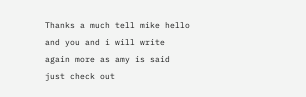Thanks a much tell mike hello and you and i will write again more as amy is said just check out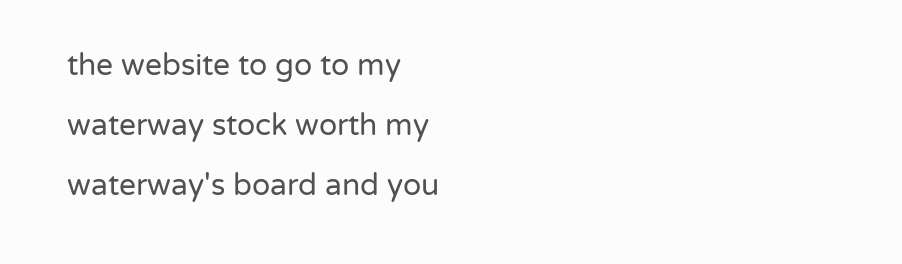the website to go to my waterway stock worth my waterway's board and you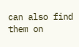can also find them on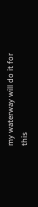my waterway will do it for this